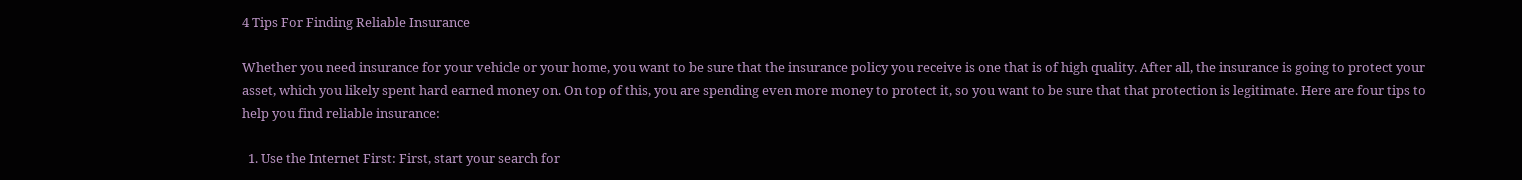4 Tips For Finding Reliable Insurance

Whether you need insurance for your vehicle or your home, you want to be sure that the insurance policy you receive is one that is of high quality. After all, the insurance is going to protect your asset, which you likely spent hard earned money on. On top of this, you are spending even more money to protect it, so you want to be sure that that protection is legitimate. Here are four tips to help you find reliable insurance:

  1. Use the Internet First: First, start your search for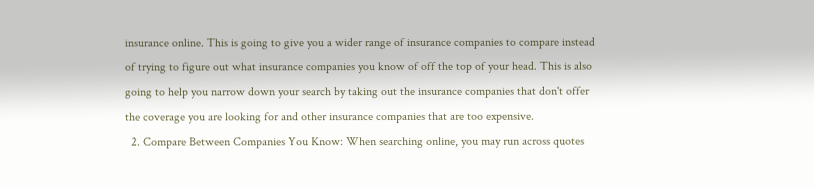insurance online. This is going to give you a wider range of insurance companies to compare instead of trying to figure out what insurance companies you know of off the top of your head. This is also going to help you narrow down your search by taking out the insurance companies that don't offer the coverage you are looking for and other insurance companies that are too expensive.
  2. Compare Between Companies You Know: When searching online, you may run across quotes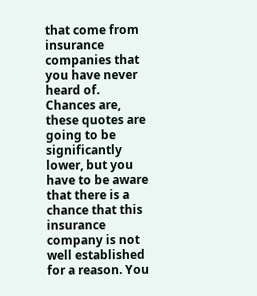that come from insurance companies that you have never heard of. Chances are, these quotes are going to be significantly lower, but you have to be aware that there is a chance that this insurance company is not well established for a reason. You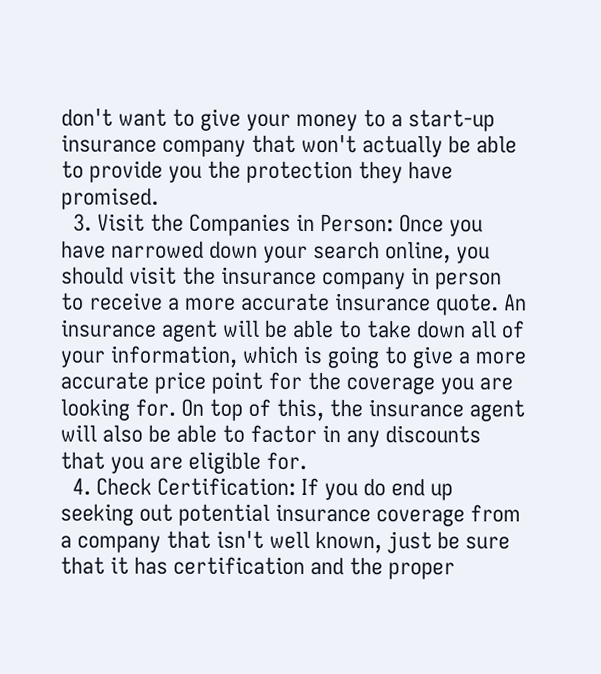don't want to give your money to a start-up insurance company that won't actually be able to provide you the protection they have promised.
  3. Visit the Companies in Person: Once you have narrowed down your search online, you should visit the insurance company in person to receive a more accurate insurance quote. An insurance agent will be able to take down all of your information, which is going to give a more accurate price point for the coverage you are looking for. On top of this, the insurance agent will also be able to factor in any discounts that you are eligible for.
  4. Check Certification: If you do end up seeking out potential insurance coverage from a company that isn't well known, just be sure that it has certification and the proper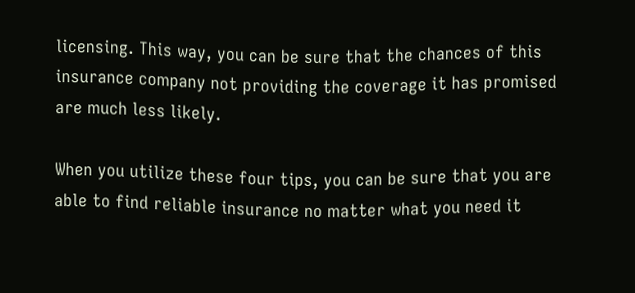licensing. This way, you can be sure that the chances of this insurance company not providing the coverage it has promised are much less likely.

When you utilize these four tips, you can be sure that you are able to find reliable insurance no matter what you need it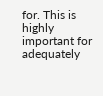for. This is highly important for adequately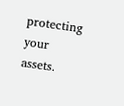protecting your assets.